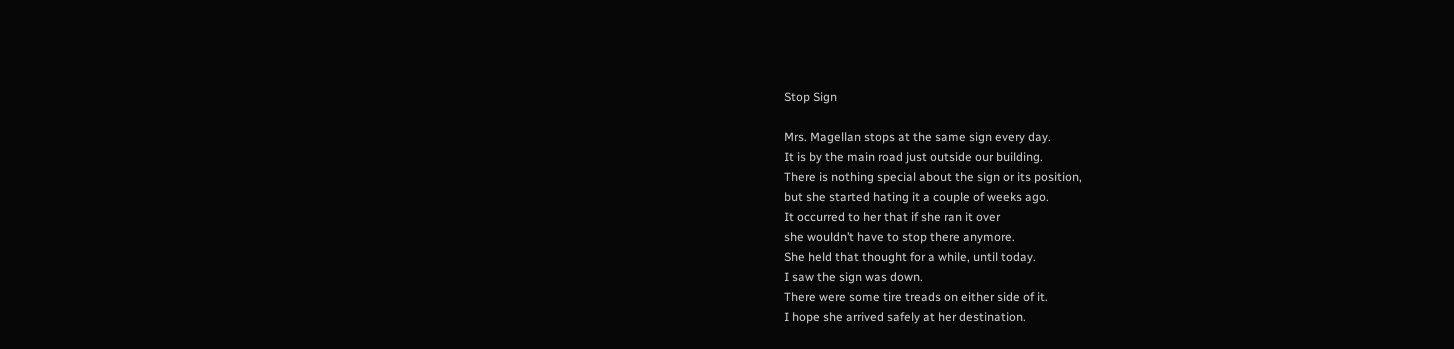Stop Sign

Mrs. Magellan stops at the same sign every day.
It is by the main road just outside our building.
There is nothing special about the sign or its position,
but she started hating it a couple of weeks ago.
It occurred to her that if she ran it over
she wouldn’t have to stop there anymore.
She held that thought for a while, until today.
I saw the sign was down.
There were some tire treads on either side of it.
I hope she arrived safely at her destination.